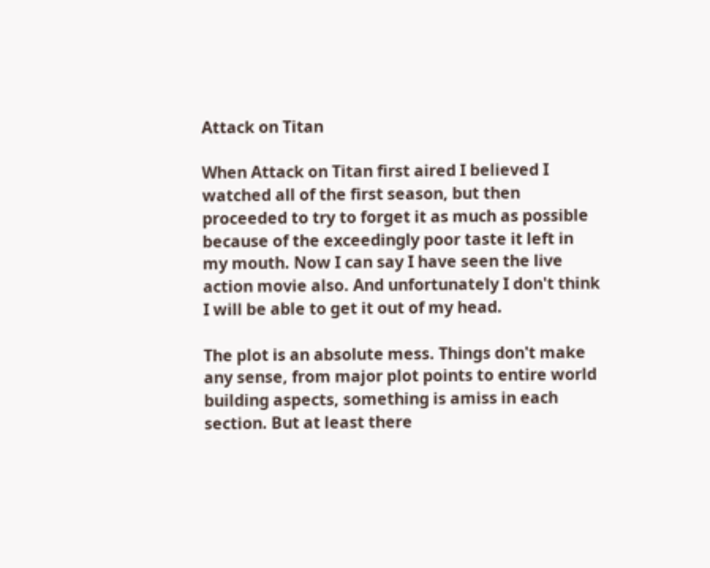Attack on Titan

When Attack on Titan first aired I believed I watched all of the first season, but then proceeded to try to forget it as much as possible because of the exceedingly poor taste it left in my mouth. Now I can say I have seen the live action movie also. And unfortunately I don't think I will be able to get it out of my head.

The plot is an absolute mess. Things don't make any sense, from major plot points to entire world building aspects, something is amiss in each section. But at least there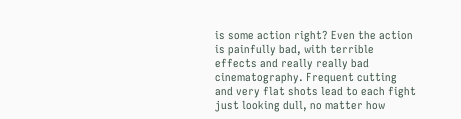is some action right? Even the action is painfully bad, with terrible effects and really really bad cinematography. Frequent cutting and very flat shots lead to each fight just looking dull, no matter how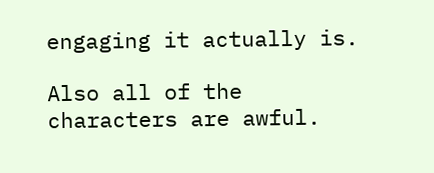engaging it actually is.

Also all of the characters are awful.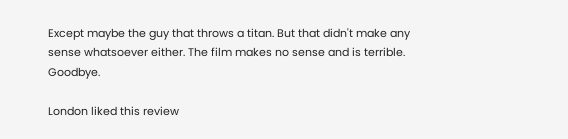Except maybe the guy that throws a titan. But that didn't make any sense whatsoever either. The film makes no sense and is terrible. Goodbye.

London liked this review